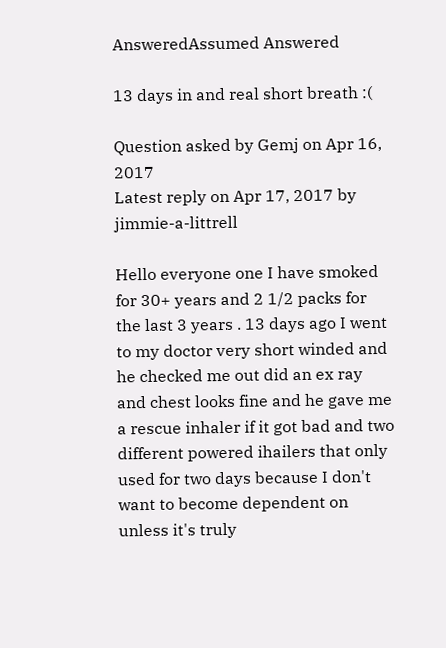AnsweredAssumed Answered

13 days in and real short breath :(

Question asked by Gemj on Apr 16, 2017
Latest reply on Apr 17, 2017 by jimmie-a-littrell

Hello everyone one I have smoked for 30+ years and 2 1/2 packs for the last 3 years . 13 days ago I went to my doctor very short winded and he checked me out did an ex ray and chest looks fine and he gave me a rescue inhaler if it got bad and two different powered ihailers that only used for two days because I don't want to become dependent on unless it's truly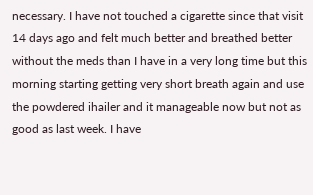necessary. I have not touched a cigarette since that visit 14 days ago and felt much better and breathed better without the meds than I have in a very long time but this morning starting getting very short breath again and use the powdered ihailer and it manageable now but not as good as last week. I have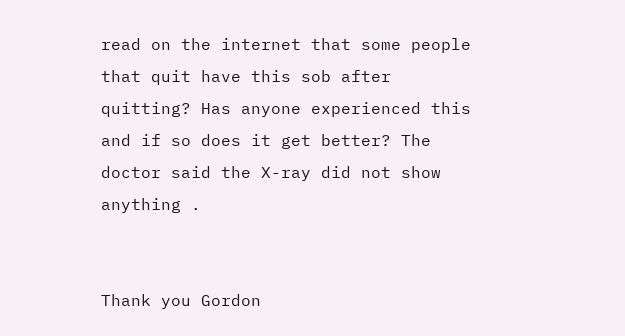read on the internet that some people that quit have this sob after quitting? Has anyone experienced this and if so does it get better? The doctor said the X-ray did not show anything .


Thank you Gordon